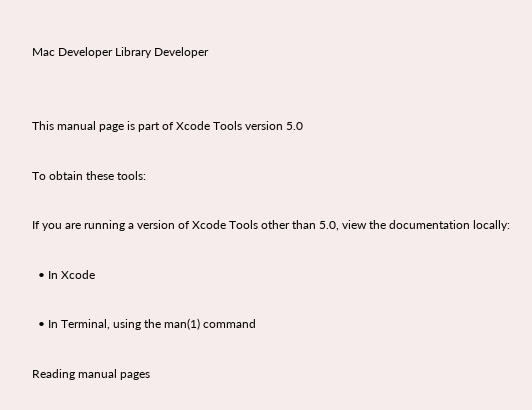Mac Developer Library Developer


This manual page is part of Xcode Tools version 5.0

To obtain these tools:

If you are running a version of Xcode Tools other than 5.0, view the documentation locally:

  • In Xcode

  • In Terminal, using the man(1) command

Reading manual pages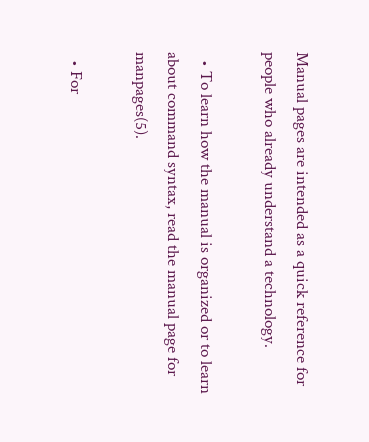Manual pages are intended as a quick reference for people who already understand a technology.

  • To learn how the manual is organized or to learn about command syntax, read the manual page for manpages(5).

  • For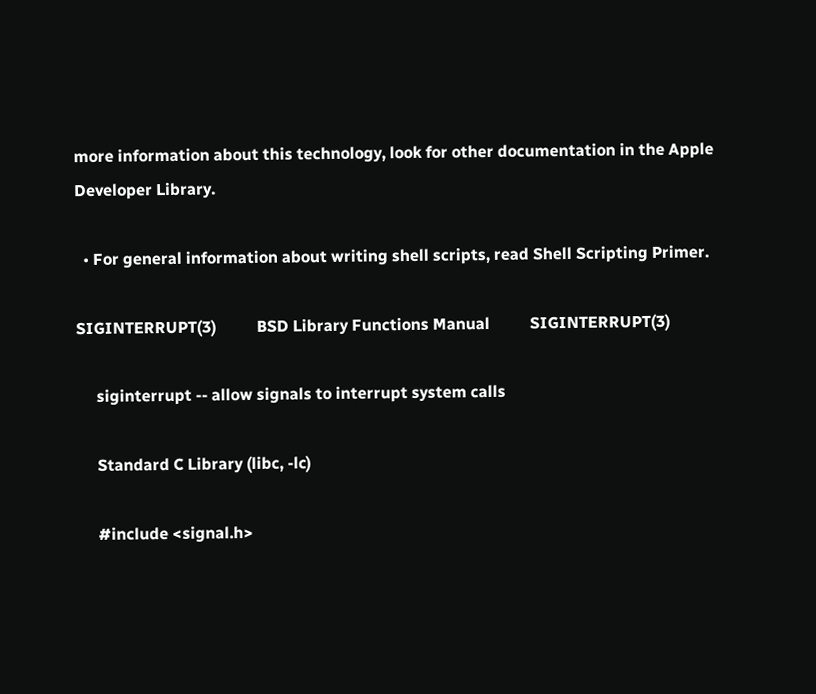more information about this technology, look for other documentation in the Apple Developer Library.

  • For general information about writing shell scripts, read Shell Scripting Primer.

SIGINTERRUPT(3)          BSD Library Functions Manual          SIGINTERRUPT(3)

     siginterrupt -- allow signals to interrupt system calls

     Standard C Library (libc, -lc)

     #include <signal.h>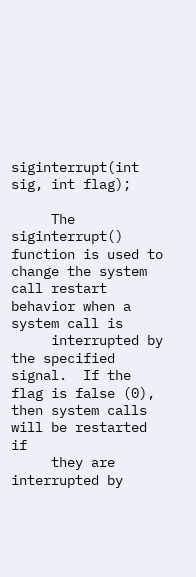siginterrupt(int sig, int flag);

     The siginterrupt() function is used to change the system call restart behavior when a system call is
     interrupted by the specified signal.  If the flag is false (0), then system calls will be restarted if
     they are interrupted by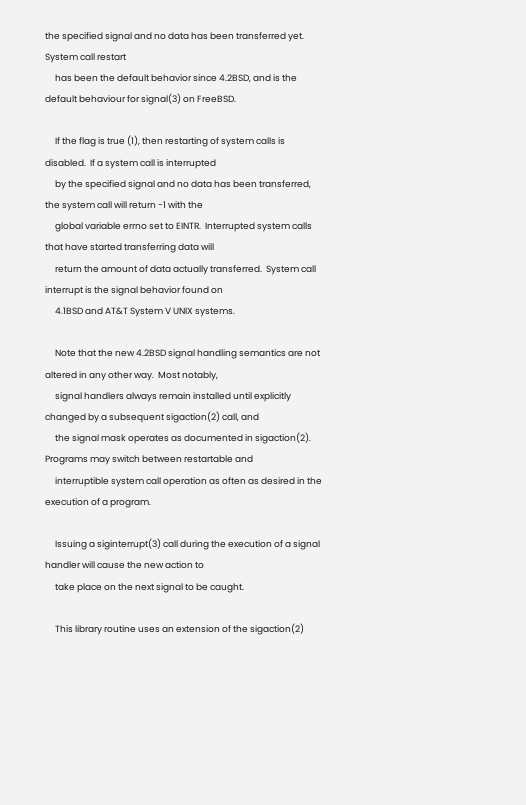the specified signal and no data has been transferred yet.  System call restart
     has been the default behavior since 4.2BSD, and is the default behaviour for signal(3) on FreeBSD.

     If the flag is true (1), then restarting of system calls is disabled.  If a system call is interrupted
     by the specified signal and no data has been transferred, the system call will return -1 with the
     global variable errno set to EINTR.  Interrupted system calls that have started transferring data will
     return the amount of data actually transferred.  System call interrupt is the signal behavior found on
     4.1BSD and AT&T System V UNIX systems.

     Note that the new 4.2BSD signal handling semantics are not altered in any other way.  Most notably,
     signal handlers always remain installed until explicitly changed by a subsequent sigaction(2) call, and
     the signal mask operates as documented in sigaction(2).  Programs may switch between restartable and
     interruptible system call operation as often as desired in the execution of a program.

     Issuing a siginterrupt(3) call during the execution of a signal handler will cause the new action to
     take place on the next signal to be caught.

     This library routine uses an extension of the sigaction(2)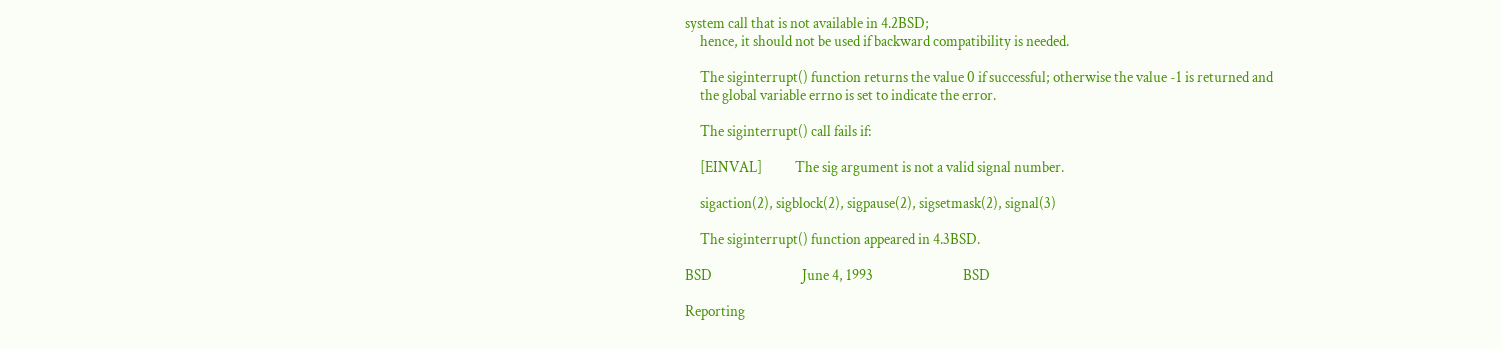system call that is not available in 4.2BSD;
     hence, it should not be used if backward compatibility is needed.

     The siginterrupt() function returns the value 0 if successful; otherwise the value -1 is returned and
     the global variable errno is set to indicate the error.

     The siginterrupt() call fails if:

     [EINVAL]           The sig argument is not a valid signal number.

     sigaction(2), sigblock(2), sigpause(2), sigsetmask(2), signal(3)

     The siginterrupt() function appeared in 4.3BSD.

BSD                              June 4, 1993                              BSD

Reporting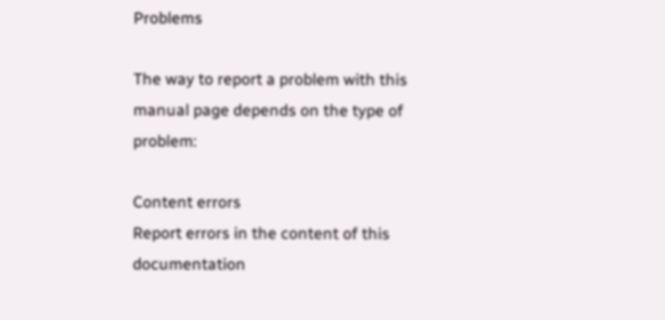Problems

The way to report a problem with this manual page depends on the type of problem:

Content errors
Report errors in the content of this documentation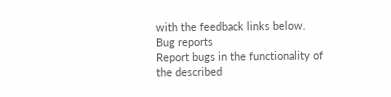with the feedback links below.
Bug reports
Report bugs in the functionality of the described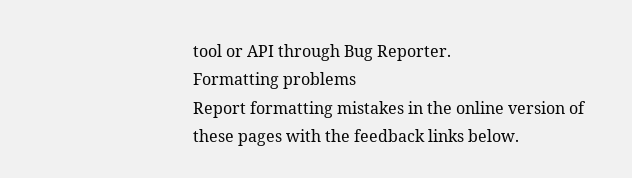tool or API through Bug Reporter.
Formatting problems
Report formatting mistakes in the online version of these pages with the feedback links below.